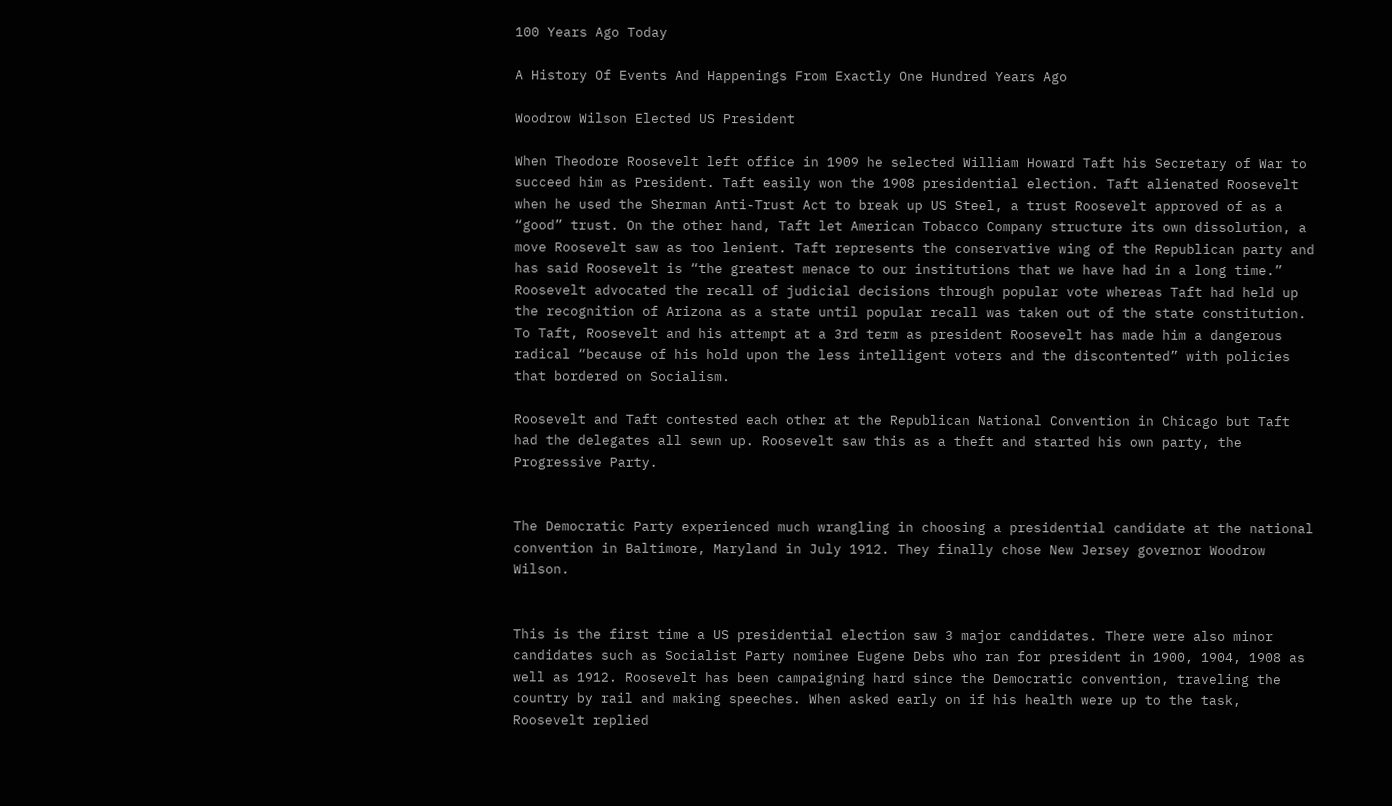100 Years Ago Today

A History Of Events And Happenings From Exactly One Hundred Years Ago

Woodrow Wilson Elected US President

When Theodore Roosevelt left office in 1909 he selected William Howard Taft his Secretary of War to succeed him as President. Taft easily won the 1908 presidential election. Taft alienated Roosevelt when he used the Sherman Anti-Trust Act to break up US Steel, a trust Roosevelt approved of as a “good” trust. On the other hand, Taft let American Tobacco Company structure its own dissolution, a move Roosevelt saw as too lenient. Taft represents the conservative wing of the Republican party and has said Roosevelt is “the greatest menace to our institutions that we have had in a long time.” Roosevelt advocated the recall of judicial decisions through popular vote whereas Taft had held up the recognition of Arizona as a state until popular recall was taken out of the state constitution. To Taft, Roosevelt and his attempt at a 3rd term as president Roosevelt has made him a dangerous radical “because of his hold upon the less intelligent voters and the discontented” with policies that bordered on Socialism.

Roosevelt and Taft contested each other at the Republican National Convention in Chicago but Taft had the delegates all sewn up. Roosevelt saw this as a theft and started his own party, the Progressive Party.


The Democratic Party experienced much wrangling in choosing a presidential candidate at the national convention in Baltimore, Maryland in July 1912. They finally chose New Jersey governor Woodrow Wilson.


This is the first time a US presidential election saw 3 major candidates. There were also minor candidates such as Socialist Party nominee Eugene Debs who ran for president in 1900, 1904, 1908 as well as 1912. Roosevelt has been campaigning hard since the Democratic convention, traveling the country by rail and making speeches. When asked early on if his health were up to the task, Roosevelt replied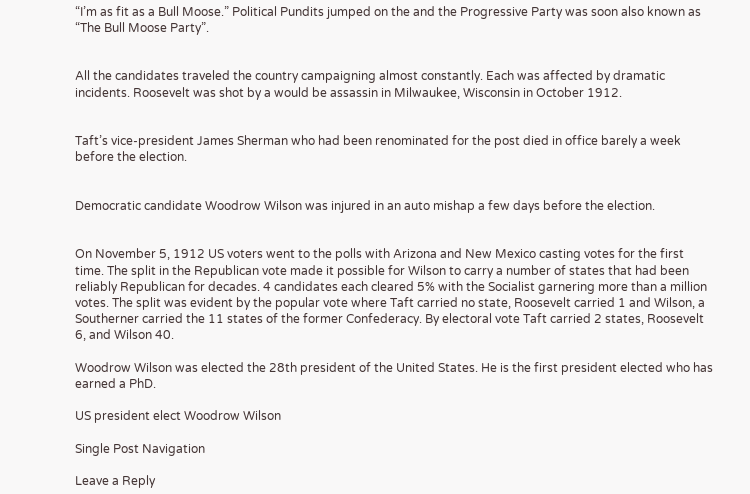“I’m as fit as a Bull Moose.” Political Pundits jumped on the and the Progressive Party was soon also known as “The Bull Moose Party”.


All the candidates traveled the country campaigning almost constantly. Each was affected by dramatic incidents. Roosevelt was shot by a would be assassin in Milwaukee, Wisconsin in October 1912.


Taft’s vice-president James Sherman who had been renominated for the post died in office barely a week before the election.


Democratic candidate Woodrow Wilson was injured in an auto mishap a few days before the election.


On November 5, 1912 US voters went to the polls with Arizona and New Mexico casting votes for the first time. The split in the Republican vote made it possible for Wilson to carry a number of states that had been reliably Republican for decades. 4 candidates each cleared 5% with the Socialist garnering more than a million votes. The split was evident by the popular vote where Taft carried no state, Roosevelt carried 1 and Wilson, a Southerner carried the 11 states of the former Confederacy. By electoral vote Taft carried 2 states, Roosevelt 6, and Wilson 40.

Woodrow Wilson was elected the 28th president of the United States. He is the first president elected who has earned a PhD.

US president elect Woodrow Wilson

Single Post Navigation

Leave a Reply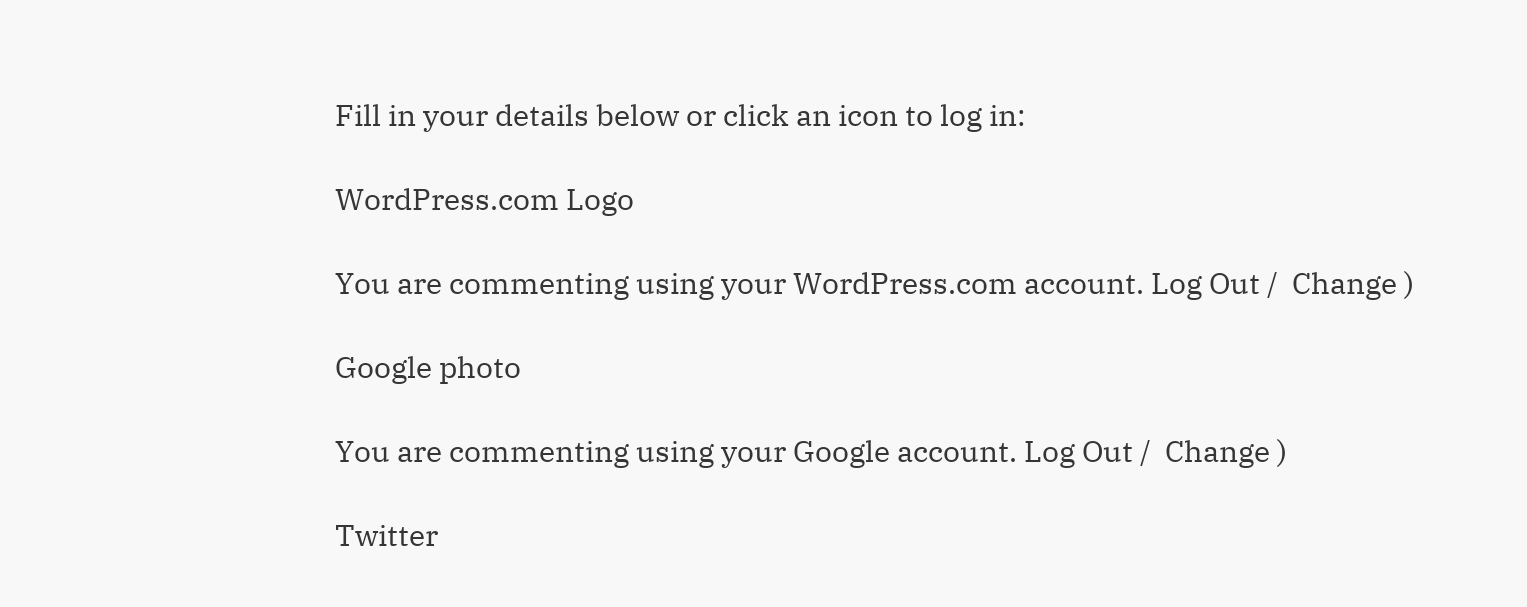Fill in your details below or click an icon to log in:

WordPress.com Logo

You are commenting using your WordPress.com account. Log Out /  Change )

Google photo

You are commenting using your Google account. Log Out /  Change )

Twitter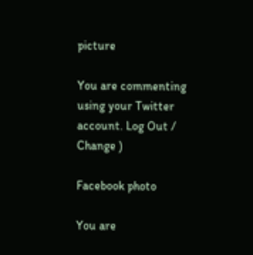picture

You are commenting using your Twitter account. Log Out /  Change )

Facebook photo

You are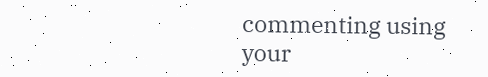commenting using your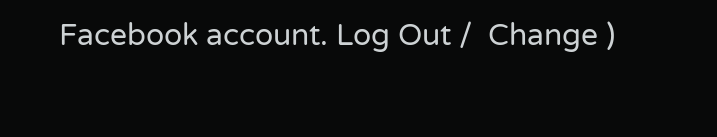Facebook account. Log Out /  Change )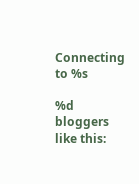Connecting to %s

%d bloggers like this: